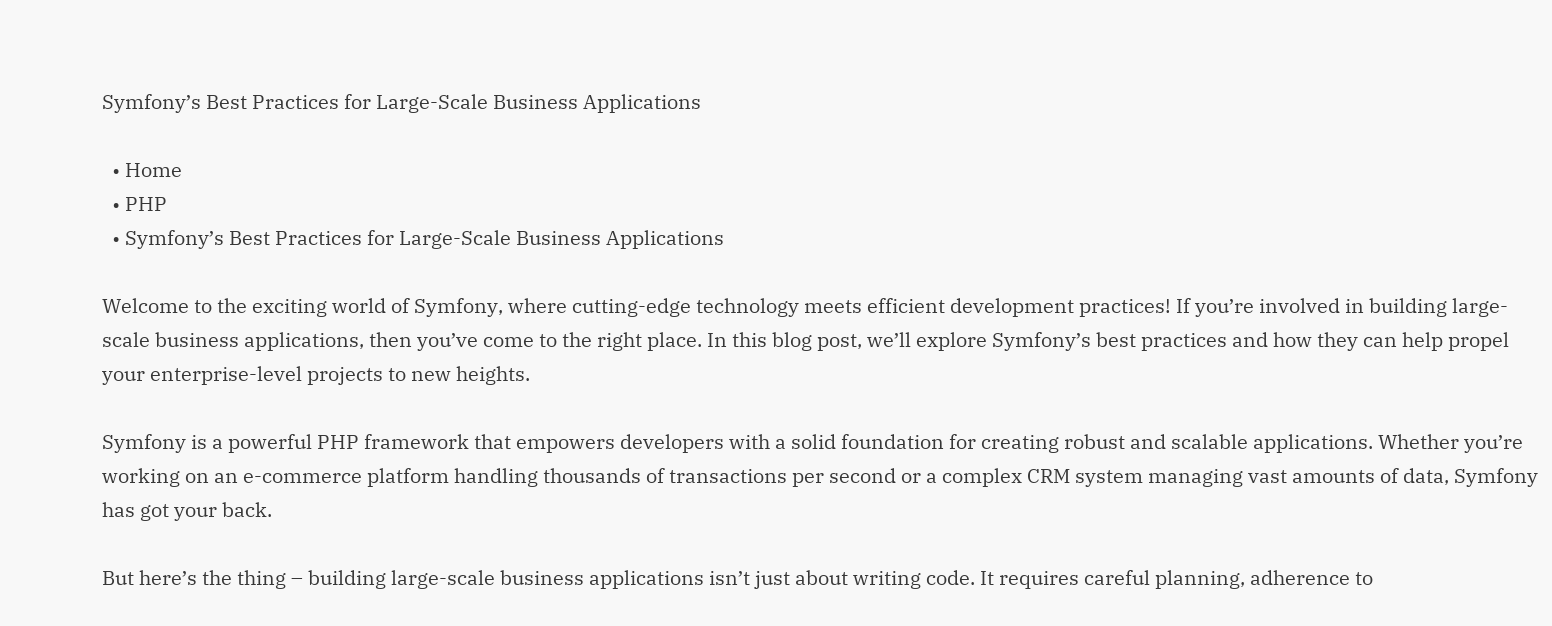Symfony’s Best Practices for Large-Scale Business Applications

  • Home
  • PHP
  • Symfony’s Best Practices for Large-Scale Business Applications

Welcome to the exciting world of Symfony, where cutting-edge technology meets efficient development practices! If you’re involved in building large-scale business applications, then you’ve come to the right place. In this blog post, we’ll explore Symfony’s best practices and how they can help propel your enterprise-level projects to new heights.

Symfony is a powerful PHP framework that empowers developers with a solid foundation for creating robust and scalable applications. Whether you’re working on an e-commerce platform handling thousands of transactions per second or a complex CRM system managing vast amounts of data, Symfony has got your back.

But here’s the thing – building large-scale business applications isn’t just about writing code. It requires careful planning, adherence to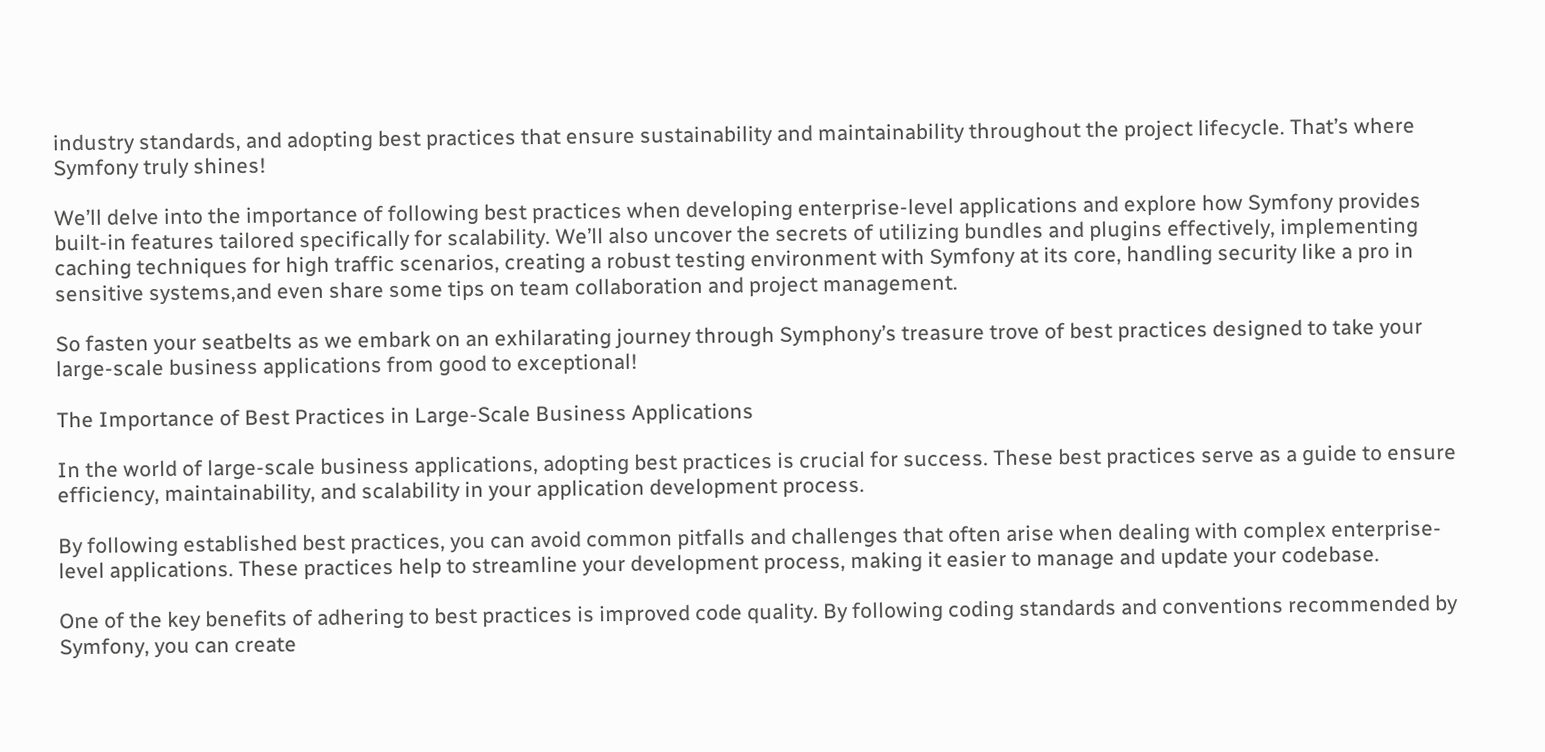industry standards, and adopting best practices that ensure sustainability and maintainability throughout the project lifecycle. That’s where Symfony truly shines!

We’ll delve into the importance of following best practices when developing enterprise-level applications and explore how Symfony provides built-in features tailored specifically for scalability. We’ll also uncover the secrets of utilizing bundles and plugins effectively, implementing caching techniques for high traffic scenarios, creating a robust testing environment with Symfony at its core, handling security like a pro in sensitive systems,and even share some tips on team collaboration and project management.

So fasten your seatbelts as we embark on an exhilarating journey through Symphony’s treasure trove of best practices designed to take your large-scale business applications from good to exceptional!

The Importance of Best Practices in Large-Scale Business Applications

In the world of large-scale business applications, adopting best practices is crucial for success. These best practices serve as a guide to ensure efficiency, maintainability, and scalability in your application development process.

By following established best practices, you can avoid common pitfalls and challenges that often arise when dealing with complex enterprise-level applications. These practices help to streamline your development process, making it easier to manage and update your codebase.

One of the key benefits of adhering to best practices is improved code quality. By following coding standards and conventions recommended by Symfony, you can create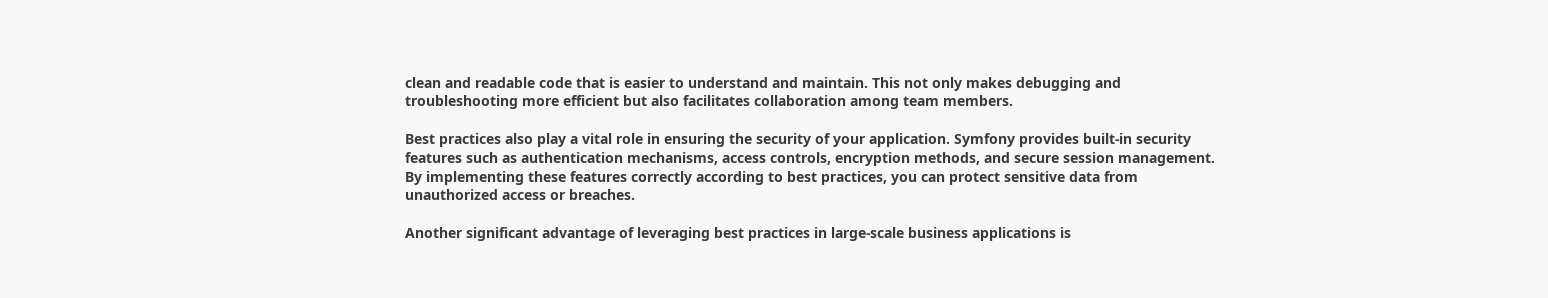clean and readable code that is easier to understand and maintain. This not only makes debugging and troubleshooting more efficient but also facilitates collaboration among team members.

Best practices also play a vital role in ensuring the security of your application. Symfony provides built-in security features such as authentication mechanisms, access controls, encryption methods, and secure session management. By implementing these features correctly according to best practices, you can protect sensitive data from unauthorized access or breaches.

Another significant advantage of leveraging best practices in large-scale business applications is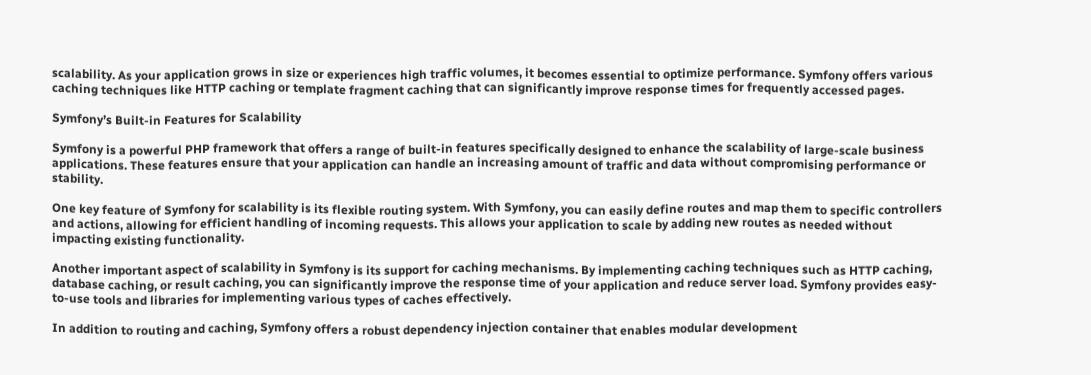scalability. As your application grows in size or experiences high traffic volumes, it becomes essential to optimize performance. Symfony offers various caching techniques like HTTP caching or template fragment caching that can significantly improve response times for frequently accessed pages.

Symfony’s Built-in Features for Scalability

Symfony is a powerful PHP framework that offers a range of built-in features specifically designed to enhance the scalability of large-scale business applications. These features ensure that your application can handle an increasing amount of traffic and data without compromising performance or stability.

One key feature of Symfony for scalability is its flexible routing system. With Symfony, you can easily define routes and map them to specific controllers and actions, allowing for efficient handling of incoming requests. This allows your application to scale by adding new routes as needed without impacting existing functionality.

Another important aspect of scalability in Symfony is its support for caching mechanisms. By implementing caching techniques such as HTTP caching, database caching, or result caching, you can significantly improve the response time of your application and reduce server load. Symfony provides easy-to-use tools and libraries for implementing various types of caches effectively.

In addition to routing and caching, Symfony offers a robust dependency injection container that enables modular development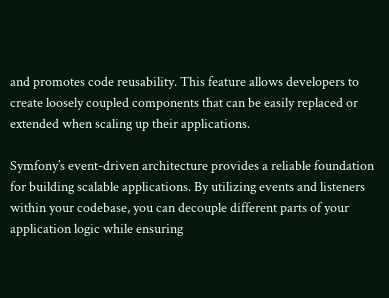and promotes code reusability. This feature allows developers to create loosely coupled components that can be easily replaced or extended when scaling up their applications.

Symfony’s event-driven architecture provides a reliable foundation for building scalable applications. By utilizing events and listeners within your codebase, you can decouple different parts of your application logic while ensuring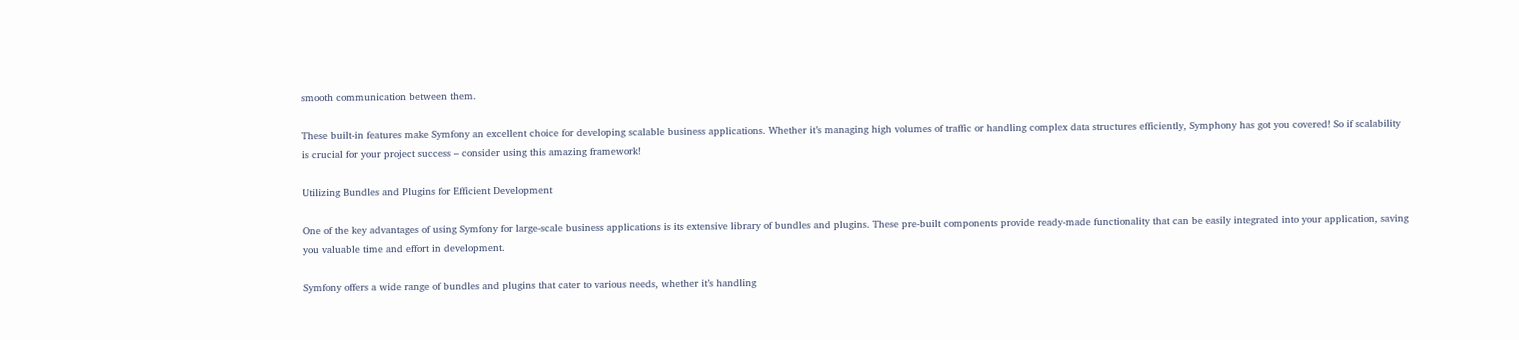smooth communication between them.

These built-in features make Symfony an excellent choice for developing scalable business applications. Whether it’s managing high volumes of traffic or handling complex data structures efficiently, Symphony has got you covered! So if scalability is crucial for your project success – consider using this amazing framework!

Utilizing Bundles and Plugins for Efficient Development

One of the key advantages of using Symfony for large-scale business applications is its extensive library of bundles and plugins. These pre-built components provide ready-made functionality that can be easily integrated into your application, saving you valuable time and effort in development.

Symfony offers a wide range of bundles and plugins that cater to various needs, whether it’s handling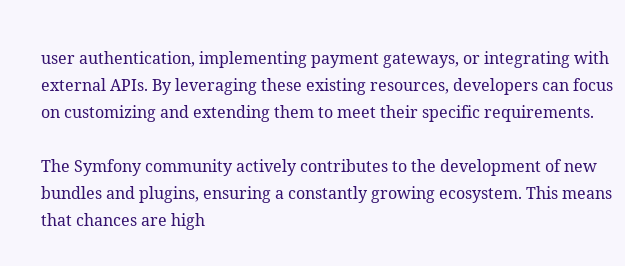user authentication, implementing payment gateways, or integrating with external APIs. By leveraging these existing resources, developers can focus on customizing and extending them to meet their specific requirements.

The Symfony community actively contributes to the development of new bundles and plugins, ensuring a constantly growing ecosystem. This means that chances are high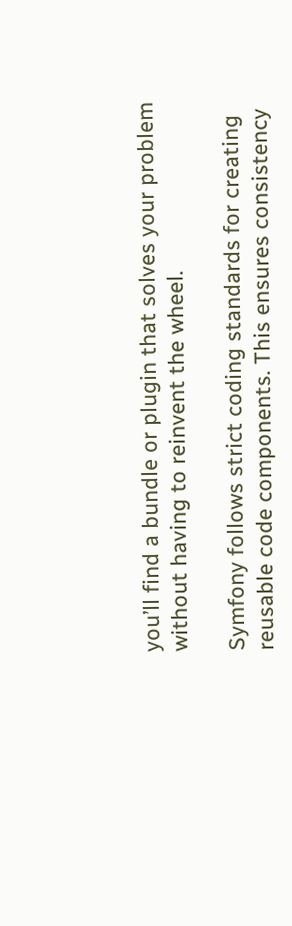you’ll find a bundle or plugin that solves your problem without having to reinvent the wheel.

Symfony follows strict coding standards for creating reusable code components. This ensures consistency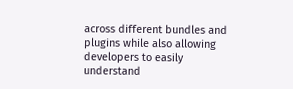across different bundles and plugins while also allowing developers to easily understand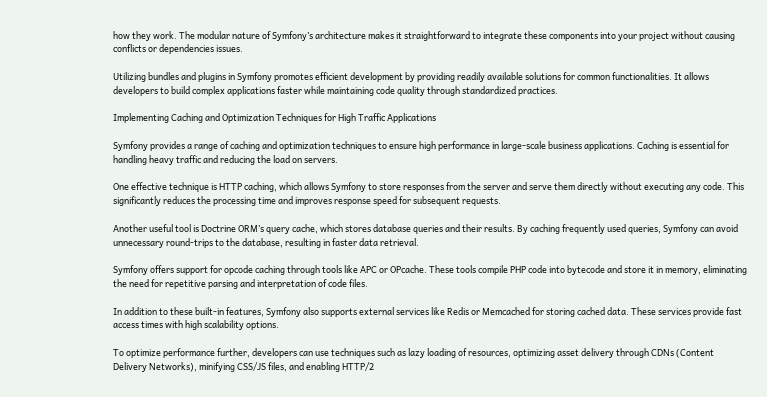how they work. The modular nature of Symfony’s architecture makes it straightforward to integrate these components into your project without causing conflicts or dependencies issues.

Utilizing bundles and plugins in Symfony promotes efficient development by providing readily available solutions for common functionalities. It allows developers to build complex applications faster while maintaining code quality through standardized practices.

Implementing Caching and Optimization Techniques for High Traffic Applications

Symfony provides a range of caching and optimization techniques to ensure high performance in large-scale business applications. Caching is essential for handling heavy traffic and reducing the load on servers.

One effective technique is HTTP caching, which allows Symfony to store responses from the server and serve them directly without executing any code. This significantly reduces the processing time and improves response speed for subsequent requests.

Another useful tool is Doctrine ORM’s query cache, which stores database queries and their results. By caching frequently used queries, Symfony can avoid unnecessary round-trips to the database, resulting in faster data retrieval.

Symfony offers support for opcode caching through tools like APC or OPcache. These tools compile PHP code into bytecode and store it in memory, eliminating the need for repetitive parsing and interpretation of code files.

In addition to these built-in features, Symfony also supports external services like Redis or Memcached for storing cached data. These services provide fast access times with high scalability options.

To optimize performance further, developers can use techniques such as lazy loading of resources, optimizing asset delivery through CDNs (Content Delivery Networks), minifying CSS/JS files, and enabling HTTP/2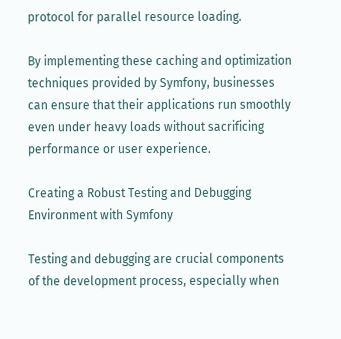protocol for parallel resource loading.

By implementing these caching and optimization techniques provided by Symfony, businesses can ensure that their applications run smoothly even under heavy loads without sacrificing performance or user experience.

Creating a Robust Testing and Debugging Environment with Symfony

Testing and debugging are crucial components of the development process, especially when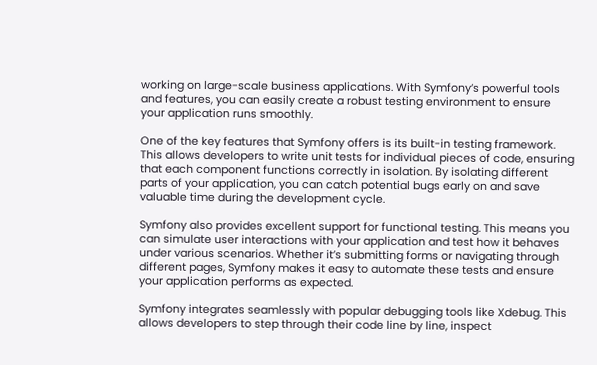working on large-scale business applications. With Symfony’s powerful tools and features, you can easily create a robust testing environment to ensure your application runs smoothly.

One of the key features that Symfony offers is its built-in testing framework. This allows developers to write unit tests for individual pieces of code, ensuring that each component functions correctly in isolation. By isolating different parts of your application, you can catch potential bugs early on and save valuable time during the development cycle.

Symfony also provides excellent support for functional testing. This means you can simulate user interactions with your application and test how it behaves under various scenarios. Whether it’s submitting forms or navigating through different pages, Symfony makes it easy to automate these tests and ensure your application performs as expected.

Symfony integrates seamlessly with popular debugging tools like Xdebug. This allows developers to step through their code line by line, inspect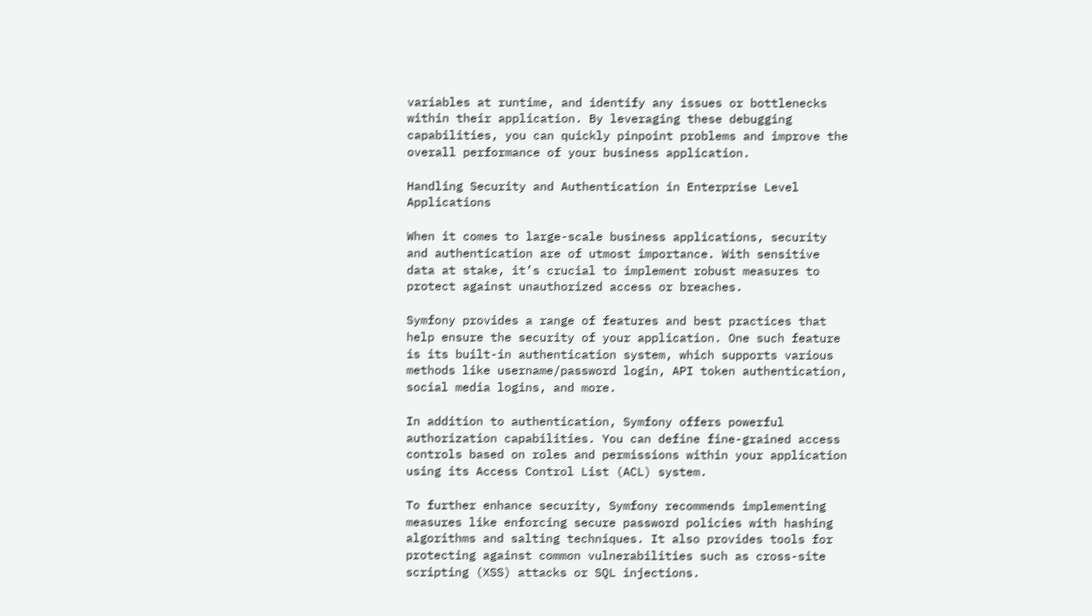variables at runtime, and identify any issues or bottlenecks within their application. By leveraging these debugging capabilities, you can quickly pinpoint problems and improve the overall performance of your business application.

Handling Security and Authentication in Enterprise Level Applications

When it comes to large-scale business applications, security and authentication are of utmost importance. With sensitive data at stake, it’s crucial to implement robust measures to protect against unauthorized access or breaches.

Symfony provides a range of features and best practices that help ensure the security of your application. One such feature is its built-in authentication system, which supports various methods like username/password login, API token authentication, social media logins, and more.

In addition to authentication, Symfony offers powerful authorization capabilities. You can define fine-grained access controls based on roles and permissions within your application using its Access Control List (ACL) system.

To further enhance security, Symfony recommends implementing measures like enforcing secure password policies with hashing algorithms and salting techniques. It also provides tools for protecting against common vulnerabilities such as cross-site scripting (XSS) attacks or SQL injections.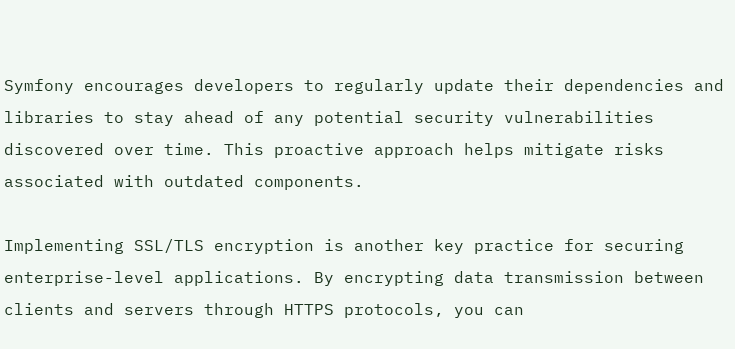Symfony encourages developers to regularly update their dependencies and libraries to stay ahead of any potential security vulnerabilities discovered over time. This proactive approach helps mitigate risks associated with outdated components.

Implementing SSL/TLS encryption is another key practice for securing enterprise-level applications. By encrypting data transmission between clients and servers through HTTPS protocols, you can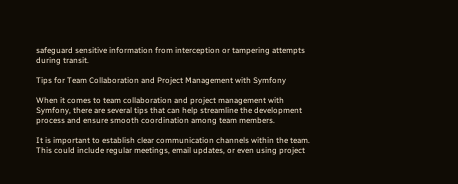safeguard sensitive information from interception or tampering attempts during transit.

Tips for Team Collaboration and Project Management with Symfony

When it comes to team collaboration and project management with Symfony, there are several tips that can help streamline the development process and ensure smooth coordination among team members.

It is important to establish clear communication channels within the team. This could include regular meetings, email updates, or even using project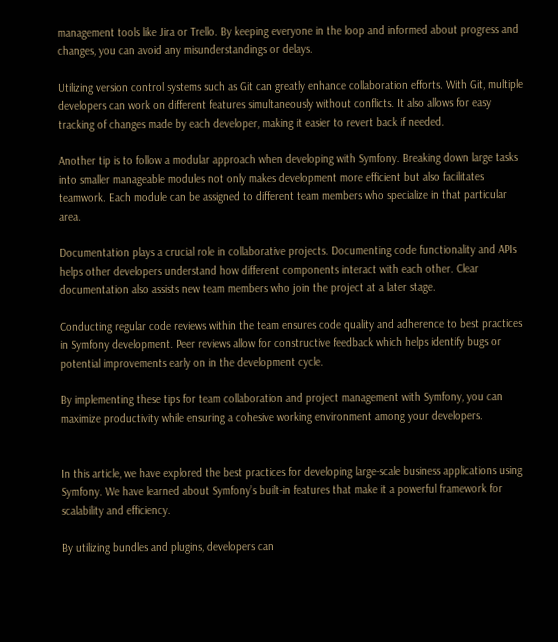management tools like Jira or Trello. By keeping everyone in the loop and informed about progress and changes, you can avoid any misunderstandings or delays.

Utilizing version control systems such as Git can greatly enhance collaboration efforts. With Git, multiple developers can work on different features simultaneously without conflicts. It also allows for easy tracking of changes made by each developer, making it easier to revert back if needed.

Another tip is to follow a modular approach when developing with Symfony. Breaking down large tasks into smaller manageable modules not only makes development more efficient but also facilitates teamwork. Each module can be assigned to different team members who specialize in that particular area.

Documentation plays a crucial role in collaborative projects. Documenting code functionality and APIs helps other developers understand how different components interact with each other. Clear documentation also assists new team members who join the project at a later stage.

Conducting regular code reviews within the team ensures code quality and adherence to best practices in Symfony development. Peer reviews allow for constructive feedback which helps identify bugs or potential improvements early on in the development cycle.

By implementing these tips for team collaboration and project management with Symfony, you can maximize productivity while ensuring a cohesive working environment among your developers.


In this article, we have explored the best practices for developing large-scale business applications using Symfony. We have learned about Symfony’s built-in features that make it a powerful framework for scalability and efficiency.

By utilizing bundles and plugins, developers can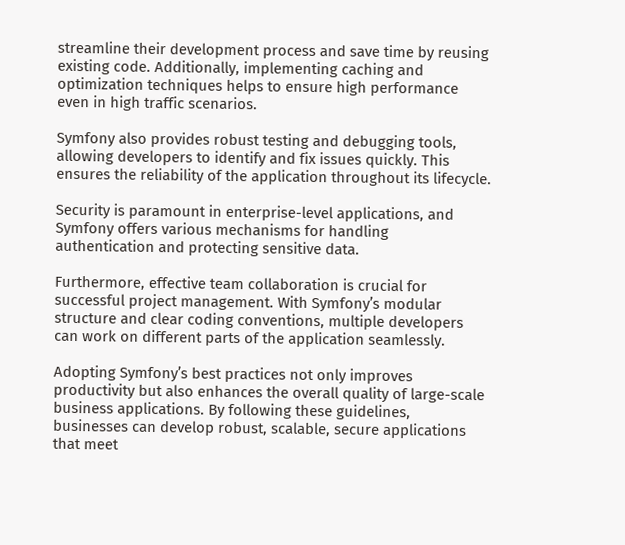streamline their development process and save time by reusing existing code. Additionally, implementing caching and optimization techniques helps to ensure high performance even in high traffic scenarios.

Symfony also provides robust testing and debugging tools, allowing developers to identify and fix issues quickly. This ensures the reliability of the application throughout its lifecycle.

Security is paramount in enterprise-level applications, and Symfony offers various mechanisms for handling authentication and protecting sensitive data.

Furthermore, effective team collaboration is crucial for successful project management. With Symfony’s modular structure and clear coding conventions, multiple developers can work on different parts of the application seamlessly.

Adopting Symfony’s best practices not only improves productivity but also enhances the overall quality of large-scale business applications. By following these guidelines, businesses can develop robust, scalable, secure applications that meet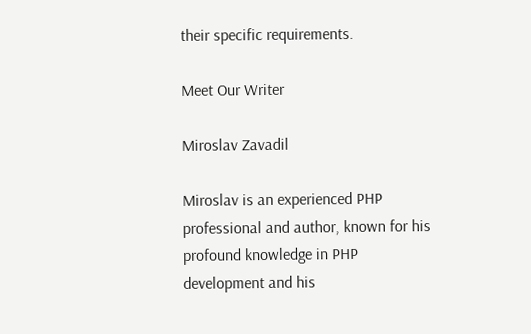their specific requirements.

Meet Our Writer

Miroslav Zavadil

Miroslav is an experienced PHP professional and author, known for his profound knowledge in PHP development and his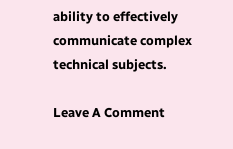ability to effectively communicate complex technical subjects.

Leave A Comment